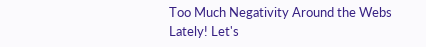Too Much Negativity Around the Webs Lately! Let's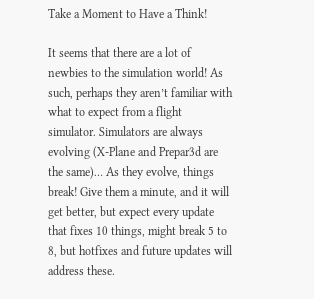Take a Moment to Have a Think!

It seems that there are a lot of newbies to the simulation world! As such, perhaps they aren’t familiar with what to expect from a flight simulator. Simulators are always evolving (X-Plane and Prepar3d are the same)… As they evolve, things break! Give them a minute, and it will get better, but expect every update that fixes 10 things, might break 5 to 8, but hotfixes and future updates will address these.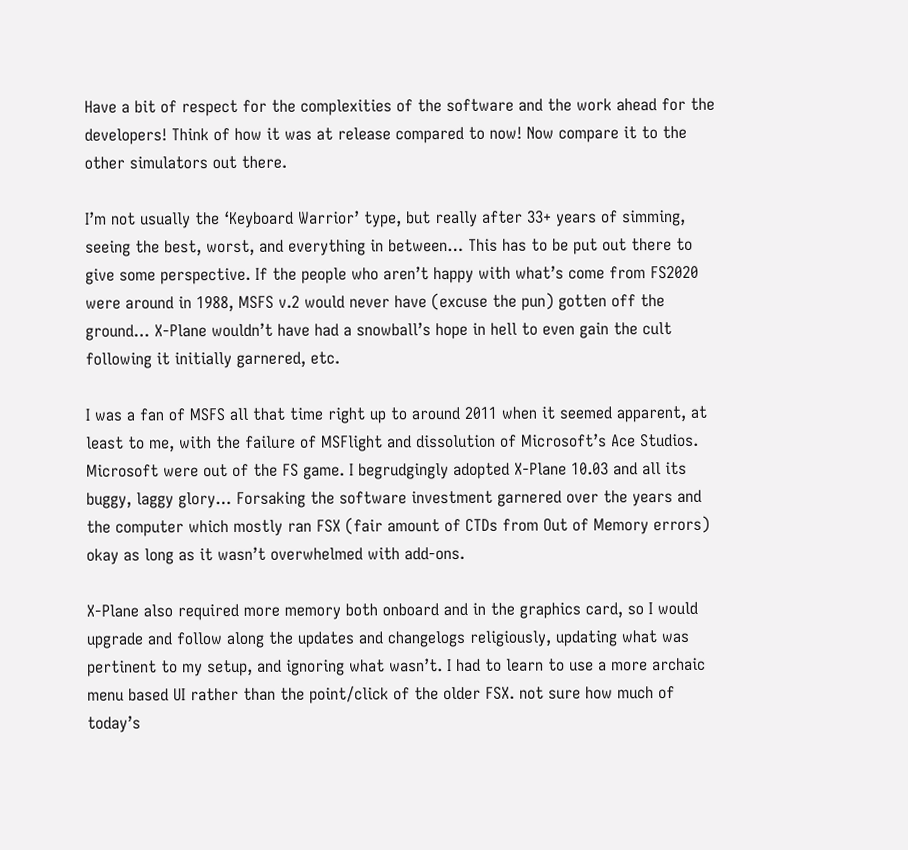Have a bit of respect for the complexities of the software and the work ahead for the developers! Think of how it was at release compared to now! Now compare it to the other simulators out there.

I’m not usually the ‘Keyboard Warrior’ type, but really after 33+ years of simming, seeing the best, worst, and everything in between… This has to be put out there to give some perspective. If the people who aren’t happy with what’s come from FS2020 were around in 1988, MSFS v.2 would never have (excuse the pun) gotten off the ground… X-Plane wouldn’t have had a snowball’s hope in hell to even gain the cult following it initially garnered, etc.

I was a fan of MSFS all that time right up to around 2011 when it seemed apparent, at least to me, with the failure of MSFlight and dissolution of Microsoft’s Ace Studios. Microsoft were out of the FS game. I begrudgingly adopted X-Plane 10.03 and all its buggy, laggy glory… Forsaking the software investment garnered over the years and the computer which mostly ran FSX (fair amount of CTDs from Out of Memory errors) okay as long as it wasn’t overwhelmed with add-ons.

X-Plane also required more memory both onboard and in the graphics card, so I would upgrade and follow along the updates and changelogs religiously, updating what was pertinent to my setup, and ignoring what wasn’t. I had to learn to use a more archaic menu based UI rather than the point/click of the older FSX. not sure how much of today’s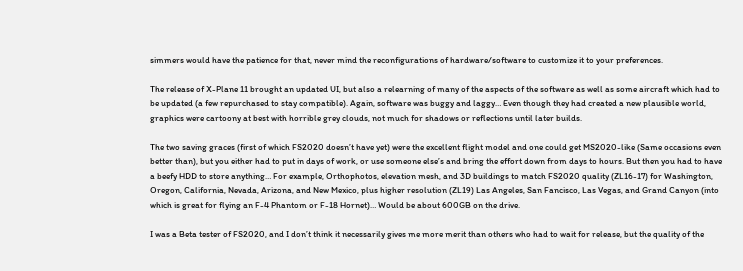simmers would have the patience for that, never mind the reconfigurations of hardware/software to customize it to your preferences.

The release of X-Plane 11 brought an updated UI, but also a relearning of many of the aspects of the software as well as some aircraft which had to be updated (a few repurchased to stay compatible). Again, software was buggy and laggy… Even though they had created a new plausible world, graphics were cartoony at best with horrible grey clouds, not much for shadows or reflections until later builds.

The two saving graces (first of which FS2020 doesn’t have yet) were the excellent flight model and one could get MS2020-like (Same occasions even better than), but you either had to put in days of work, or use someone else’s and bring the effort down from days to hours. But then you had to have a beefy HDD to store anything… For example, Orthophotos, elevation mesh, and 3D buildings to match FS2020 quality (ZL16-17) for Washington, Oregon, California, Nevada, Arizona, and New Mexico, plus higher resolution (ZL19) Las Angeles, San Fancisco, Las Vegas, and Grand Canyon (into which is great for flying an F-4 Phantom or F-18 Hornet)… Would be about 600GB on the drive.

I was a Beta tester of FS2020, and I don’t think it necessarily gives me more merit than others who had to wait for release, but the quality of the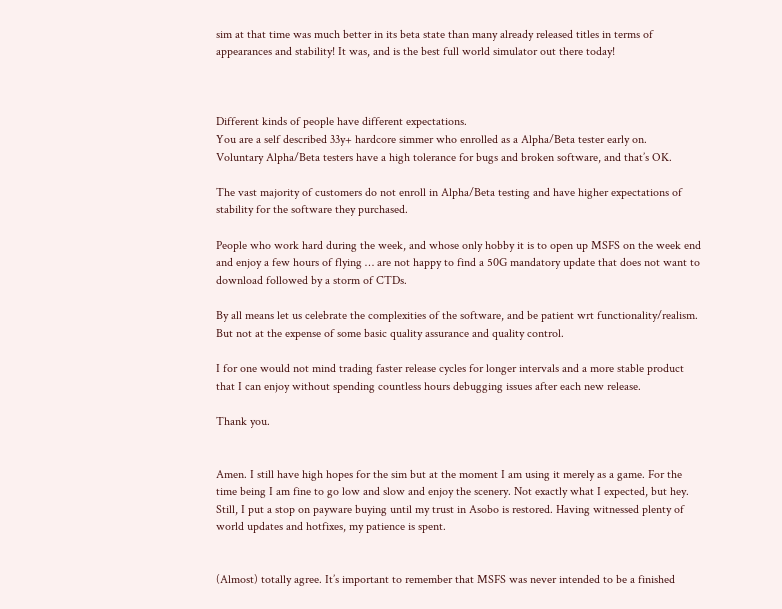sim at that time was much better in its beta state than many already released titles in terms of appearances and stability! It was, and is the best full world simulator out there today!



Different kinds of people have different expectations.
You are a self described 33y+ hardcore simmer who enrolled as a Alpha/Beta tester early on.
Voluntary Alpha/Beta testers have a high tolerance for bugs and broken software, and that’s OK.

The vast majority of customers do not enroll in Alpha/Beta testing and have higher expectations of stability for the software they purchased.

People who work hard during the week, and whose only hobby it is to open up MSFS on the week end and enjoy a few hours of flying … are not happy to find a 50G mandatory update that does not want to download followed by a storm of CTDs.

By all means let us celebrate the complexities of the software, and be patient wrt functionality/realism.
But not at the expense of some basic quality assurance and quality control.

I for one would not mind trading faster release cycles for longer intervals and a more stable product that I can enjoy without spending countless hours debugging issues after each new release.

Thank you.


Amen. I still have high hopes for the sim but at the moment I am using it merely as a game. For the time being I am fine to go low and slow and enjoy the scenery. Not exactly what I expected, but hey. Still, I put a stop on payware buying until my trust in Asobo is restored. Having witnessed plenty of world updates and hotfixes, my patience is spent.


(Almost) totally agree. It’s important to remember that MSFS was never intended to be a finished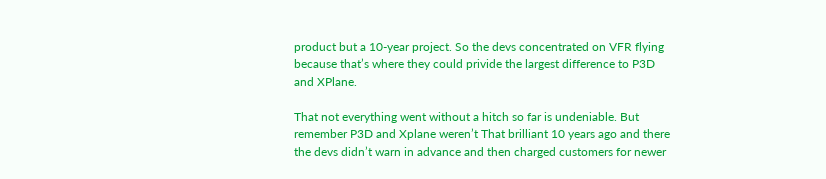product but a 10-year project. So the devs concentrated on VFR flying because that’s where they could privide the largest difference to P3D and XPlane.

That not everything went without a hitch so far is undeniable. But remember P3D and Xplane weren’t That brilliant 10 years ago and there the devs didn’t warn in advance and then charged customers for newer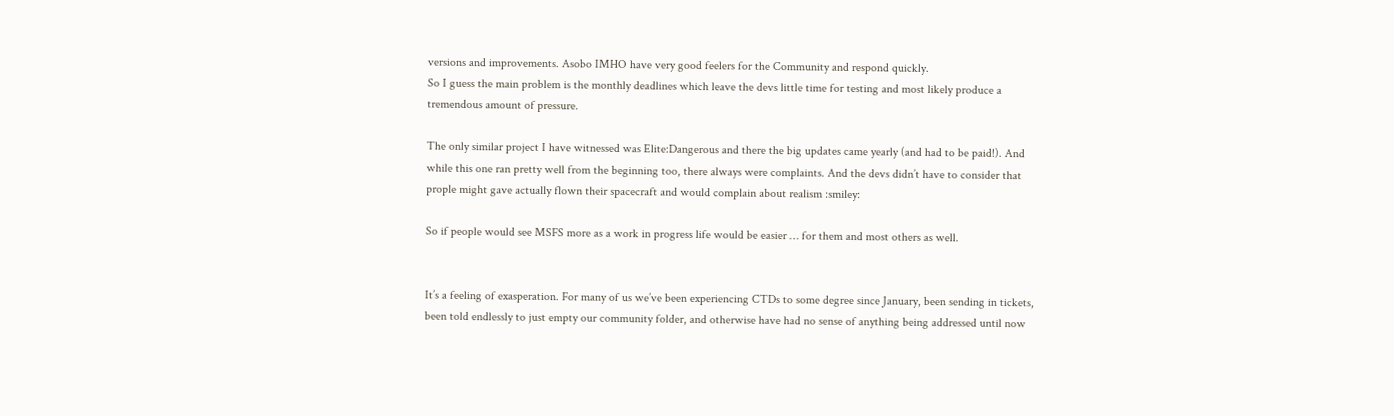versions and improvements. Asobo IMHO have very good feelers for the Community and respond quickly.
So I guess the main problem is the monthly deadlines which leave the devs little time for testing and most likely produce a tremendous amount of pressure.

The only similar project I have witnessed was Elite:Dangerous and there the big updates came yearly (and had to be paid!). And while this one ran pretty well from the beginning too, there always were complaints. And the devs didn’t have to consider that prople might gave actually flown their spacecraft and would complain about realism :smiley:

So if people would see MSFS more as a work in progress life would be easier … for them and most others as well.


It’s a feeling of exasperation. For many of us we’ve been experiencing CTDs to some degree since January, been sending in tickets, been told endlessly to just empty our community folder, and otherwise have had no sense of anything being addressed until now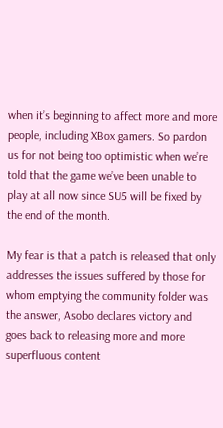when it’s beginning to affect more and more people, including XBox gamers. So pardon us for not being too optimistic when we’re told that the game we’ve been unable to play at all now since SU5 will be fixed by the end of the month.

My fear is that a patch is released that only addresses the issues suffered by those for whom emptying the community folder was the answer, Asobo declares victory and goes back to releasing more and more superfluous content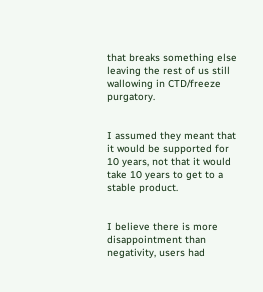that breaks something else leaving the rest of us still wallowing in CTD/freeze purgatory.


I assumed they meant that it would be supported for 10 years, not that it would take 10 years to get to a stable product.


I believe there is more disappointment than negativity, users had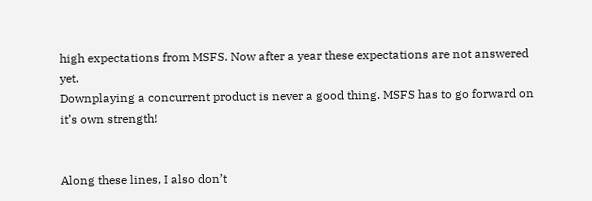high expectations from MSFS. Now after a year these expectations are not answered yet.
Downplaying a concurrent product is never a good thing. MSFS has to go forward on it’s own strength!


Along these lines, I also don’t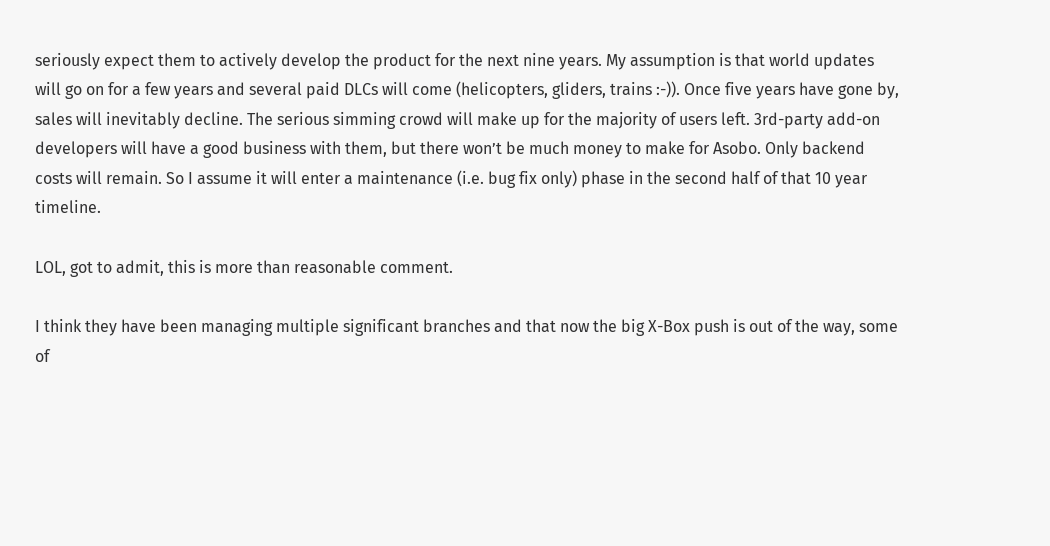seriously expect them to actively develop the product for the next nine years. My assumption is that world updates will go on for a few years and several paid DLCs will come (helicopters, gliders, trains :-)). Once five years have gone by, sales will inevitably decline. The serious simming crowd will make up for the majority of users left. 3rd-party add-on developers will have a good business with them, but there won’t be much money to make for Asobo. Only backend costs will remain. So I assume it will enter a maintenance (i.e. bug fix only) phase in the second half of that 10 year timeline.

LOL, got to admit, this is more than reasonable comment.

I think they have been managing multiple significant branches and that now the big X-Box push is out of the way, some of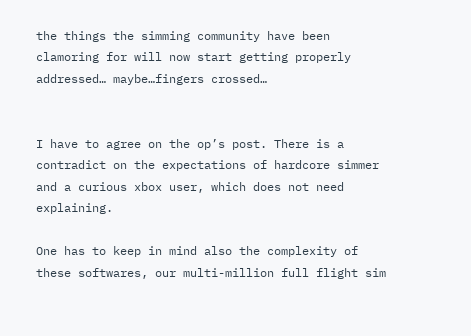the things the simming community have been clamoring for will now start getting properly addressed… maybe…fingers crossed…


I have to agree on the op’s post. There is a contradict on the expectations of hardcore simmer and a curious xbox user, which does not need explaining.

One has to keep in mind also the complexity of these softwares, our multi-million full flight sim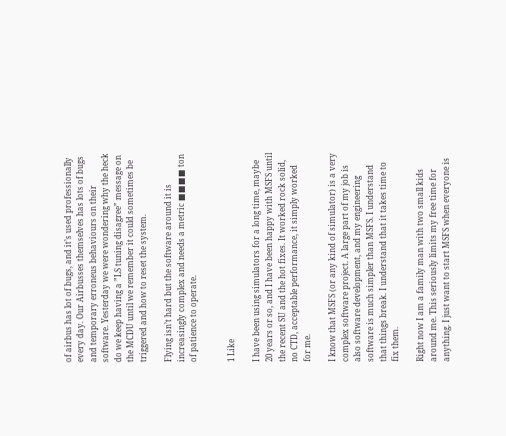of airbus has lot of bugs, and it’s used professionally every day. Our Airbusses themselves has lots of bugs and temporary erroneus behaviours on their software. Yesterday we were wondering why the heck do we keep having a ”LS tuning disagree” message on the MCDU until we remember it could sometimes be triggered and how to reset the system.

Flying isn’t hard but the software around it is increasingly complex and needs a metric ■■■■ ton of patience to operate.


1 Like

I have been using simulators for a long time, maybe 20 years or so, and I have been happy with MSFS until the recent SU and the hot fixes. It worked rock solid, no CTD, acceptable performance, it simply worked for me.

I know that MSFS (or any kind of simulator) is a very complex software project. A large part of my job is also software development, and my engineering software is much simpler than MSFS. I understand that things break. I understand that it takes time to fix them.

Right now I am a family man with two small kids around me. This seriously limits my free time for anything. I just want to start MSFS when everyone is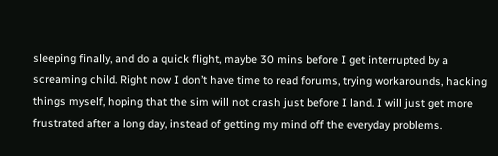sleeping finally, and do a quick flight, maybe 30 mins before I get interrupted by a screaming child. Right now I don’t have time to read forums, trying workarounds, hacking things myself, hoping that the sim will not crash just before I land. I will just get more frustrated after a long day, instead of getting my mind off the everyday problems.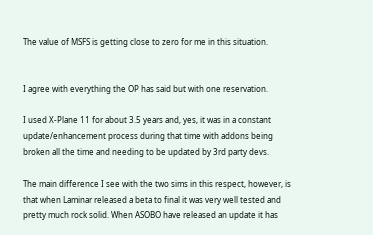The value of MSFS is getting close to zero for me in this situation.


I agree with everything the OP has said but with one reservation.

I used X-Plane 11 for about 3.5 years and, yes, it was in a constant update/enhancement process during that time with addons being broken all the time and needing to be updated by 3rd party devs.

The main difference I see with the two sims in this respect, however, is that when Laminar released a beta to final it was very well tested and pretty much rock solid. When ASOBO have released an update it has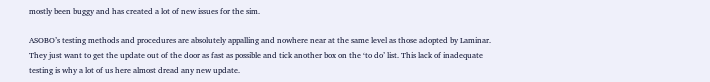mostly been buggy and has created a lot of new issues for the sim.

ASOBO’s testing methods and procedures are absolutely appalling and nowhere near at the same level as those adopted by Laminar. They just want to get the update out of the door as fast as possible and tick another box on the ‘to do’ list. This lack of inadequate testing is why a lot of us here almost dread any new update.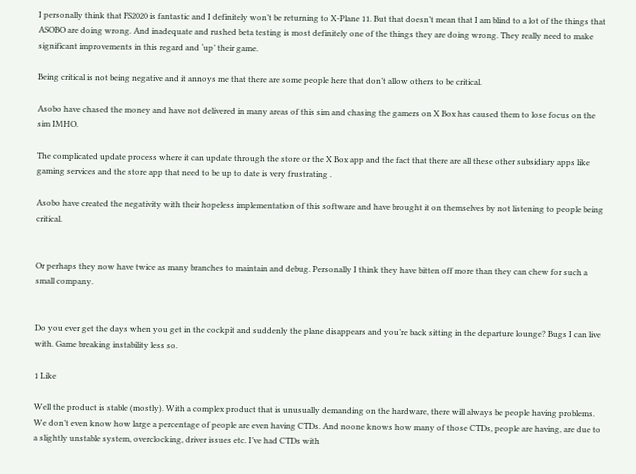I personally think that FS2020 is fantastic and I definitely won’t be returning to X-Plane 11. But that doesn’t mean that I am blind to a lot of the things that ASOBO are doing wrong. And inadequate and rushed beta testing is most definitely one of the things they are doing wrong. They really need to make significant improvements in this regard and ‘up’ their game.

Being critical is not being negative and it annoys me that there are some people here that don’t allow others to be critical.

Asobo have chased the money and have not delivered in many areas of this sim and chasing the gamers on X Box has caused them to lose focus on the sim IMHO.

The complicated update process where it can update through the store or the X Box app and the fact that there are all these other subsidiary apps like gaming services and the store app that need to be up to date is very frustrating .

Asobo have created the negativity with their hopeless implementation of this software and have brought it on themselves by not listening to people being critical.


Or perhaps they now have twice as many branches to maintain and debug. Personally I think they have bitten off more than they can chew for such a small company.


Do you ever get the days when you get in the cockpit and suddenly the plane disappears and you’re back sitting in the departure lounge? Bugs I can live with. Game breaking instability less so.

1 Like

Well the product is stable (mostly). With a complex product that is unusually demanding on the hardware, there will always be people having problems. We don’t even know how large a percentage of people are even having CTDs. And noone knows how many of those CTDs, people are having, are due to a slightly unstable system, overclocking, driver issues etc. I’ve had CTDs with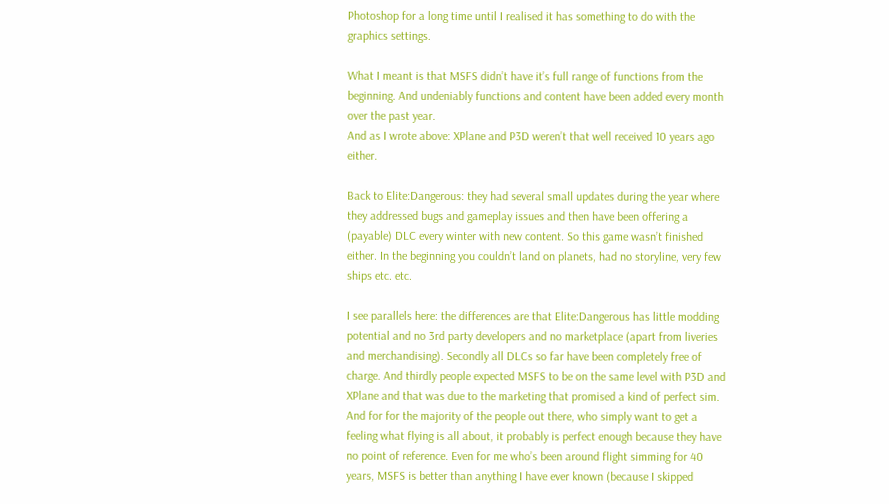Photoshop for a long time until I realised it has something to do with the graphics settings.

What I meant is that MSFS didn’t have it’s full range of functions from the beginning. And undeniably functions and content have been added every month over the past year.
And as I wrote above: XPlane and P3D weren’t that well received 10 years ago either.

Back to Elite:Dangerous: they had several small updates during the year where they addressed bugs and gameplay issues and then have been offering a (payable) DLC every winter with new content. So this game wasn’t finished either. In the beginning you couldn’t land on planets, had no storyline, very few ships etc. etc.

I see parallels here: the differences are that Elite:Dangerous has little modding potential and no 3rd party developers and no marketplace (apart from liveries and merchandising). Secondly all DLCs so far have been completely free of charge. And thirdly people expected MSFS to be on the same level with P3D and XPlane and that was due to the marketing that promised a kind of perfect sim. And for for the majority of the people out there, who simply want to get a feeling what flying is all about, it probably is perfect enough because they have no point of reference. Even for me who’s been around flight simming for 40 years, MSFS is better than anything I have ever known (because I skipped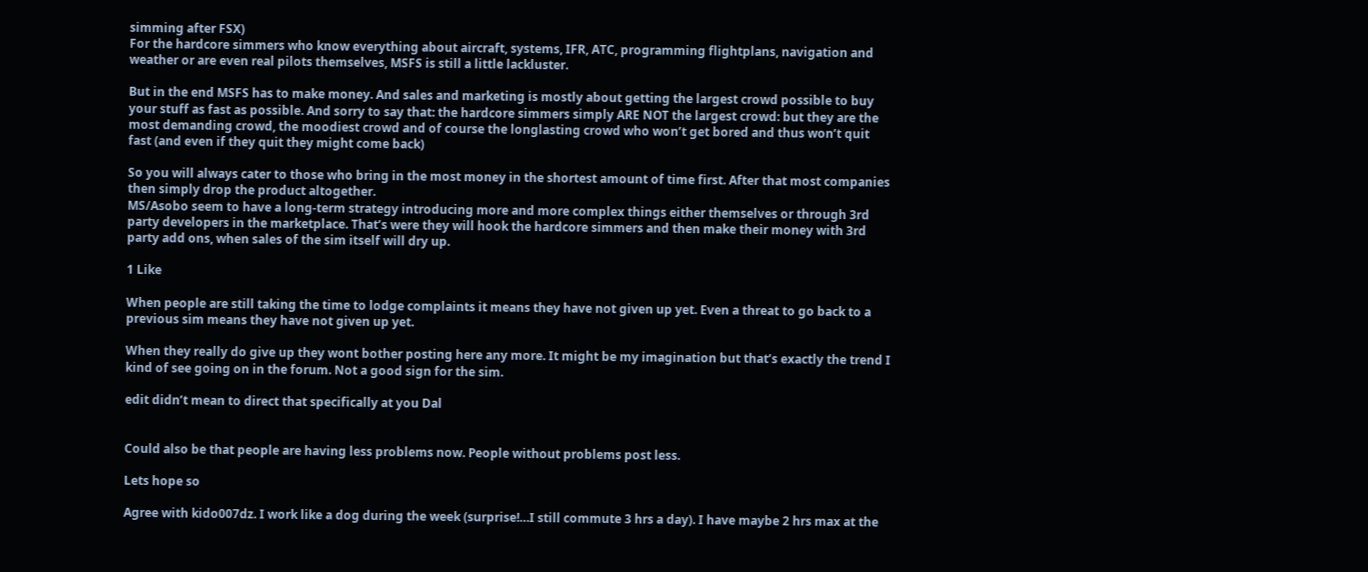simming after FSX)
For the hardcore simmers who know everything about aircraft, systems, IFR, ATC, programming flightplans, navigation and weather or are even real pilots themselves, MSFS is still a little lackluster.

But in the end MSFS has to make money. And sales and marketing is mostly about getting the largest crowd possible to buy your stuff as fast as possible. And sorry to say that: the hardcore simmers simply ARE NOT the largest crowd: but they are the most demanding crowd, the moodiest crowd and of course the longlasting crowd who won’t get bored and thus won’t quit fast (and even if they quit they might come back)

So you will always cater to those who bring in the most money in the shortest amount of time first. After that most companies then simply drop the product altogether.
MS/Asobo seem to have a long-term strategy introducing more and more complex things either themselves or through 3rd party developers in the marketplace. That’s were they will hook the hardcore simmers and then make their money with 3rd party add ons, when sales of the sim itself will dry up.

1 Like

When people are still taking the time to lodge complaints it means they have not given up yet. Even a threat to go back to a previous sim means they have not given up yet.

When they really do give up they wont bother posting here any more. It might be my imagination but that’s exactly the trend I kind of see going on in the forum. Not a good sign for the sim.

edit didn’t mean to direct that specifically at you Dal


Could also be that people are having less problems now. People without problems post less.

Lets hope so

Agree with kido007dz. I work like a dog during the week (surprise!…I still commute 3 hrs a day). I have maybe 2 hrs max at the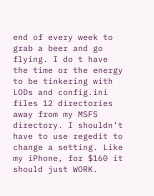end of every week to grab a beer and go flying. I do t have the time or the energy to be tinkering with LODs and config.ini files 12 directories away from my MSFS directory. I shouldn’t have to use regedit to change a setting. Like my iPhone, for $160 it should just WORK.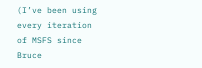(I’ve been using every iteration of MSFS since Bruce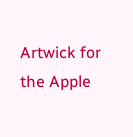Artwick for the Apple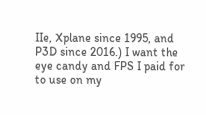IIe, Xplane since 1995, and P3D since 2016.) I want the eye candy and FPS I paid for to use on my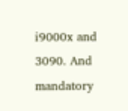i9000x and 3090. And mandatory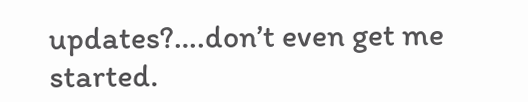updates?….don’t even get me started.